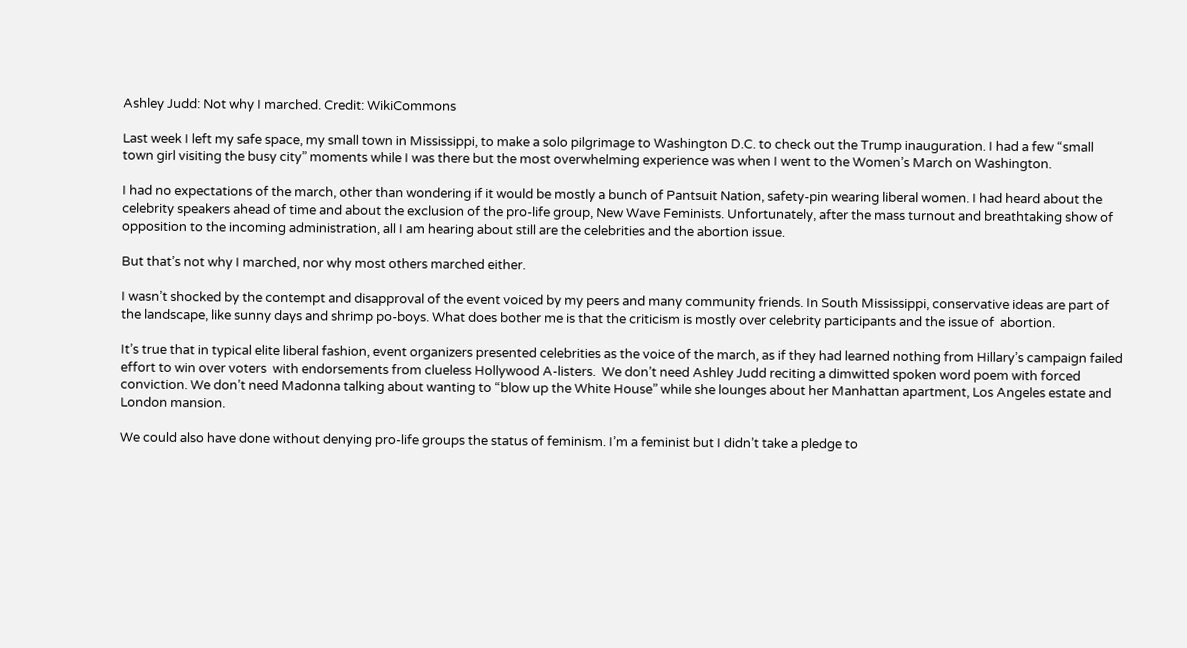Ashley Judd: Not why I marched. Credit: WikiCommons

Last week I left my safe space, my small town in Mississippi, to make a solo pilgrimage to Washington D.C. to check out the Trump inauguration. I had a few “small town girl visiting the busy city” moments while I was there but the most overwhelming experience was when I went to the Women’s March on Washington.

I had no expectations of the march, other than wondering if it would be mostly a bunch of Pantsuit Nation, safety-pin wearing liberal women. I had heard about the celebrity speakers ahead of time and about the exclusion of the pro-life group, New Wave Feminists. Unfortunately, after the mass turnout and breathtaking show of opposition to the incoming administration, all I am hearing about still are the celebrities and the abortion issue.

But that’s not why I marched, nor why most others marched either.

I wasn’t shocked by the contempt and disapproval of the event voiced by my peers and many community friends. In South Mississippi, conservative ideas are part of the landscape, like sunny days and shrimp po-boys. What does bother me is that the criticism is mostly over celebrity participants and the issue of  abortion.

It’s true that in typical elite liberal fashion, event organizers presented celebrities as the voice of the march, as if they had learned nothing from Hillary’s campaign failed effort to win over voters  with endorsements from clueless Hollywood A-listers.  We don’t need Ashley Judd reciting a dimwitted spoken word poem with forced conviction. We don’t need Madonna talking about wanting to “blow up the White House” while she lounges about her Manhattan apartment, Los Angeles estate and London mansion.

We could also have done without denying pro-life groups the status of feminism. I’m a feminist but I didn’t take a pledge to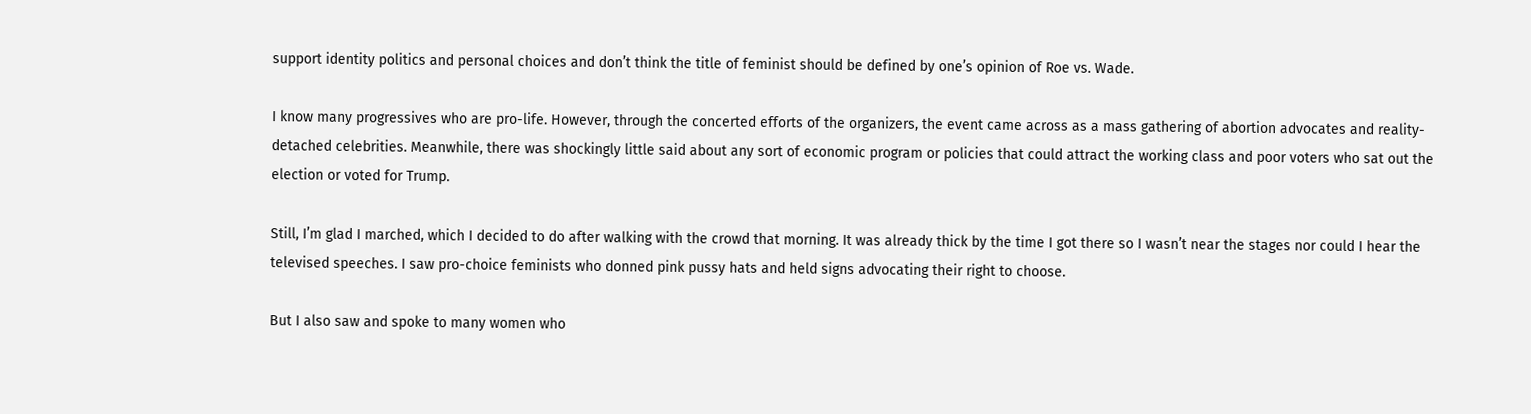support identity politics and personal choices and don’t think the title of feminist should be defined by one’s opinion of Roe vs. Wade.

I know many progressives who are pro-life. However, through the concerted efforts of the organizers, the event came across as a mass gathering of abortion advocates and reality-detached celebrities. Meanwhile, there was shockingly little said about any sort of economic program or policies that could attract the working class and poor voters who sat out the election or voted for Trump.

Still, I’m glad I marched, which I decided to do after walking with the crowd that morning. It was already thick by the time I got there so I wasn’t near the stages nor could I hear the televised speeches. I saw pro-choice feminists who donned pink pussy hats and held signs advocating their right to choose.

But I also saw and spoke to many women who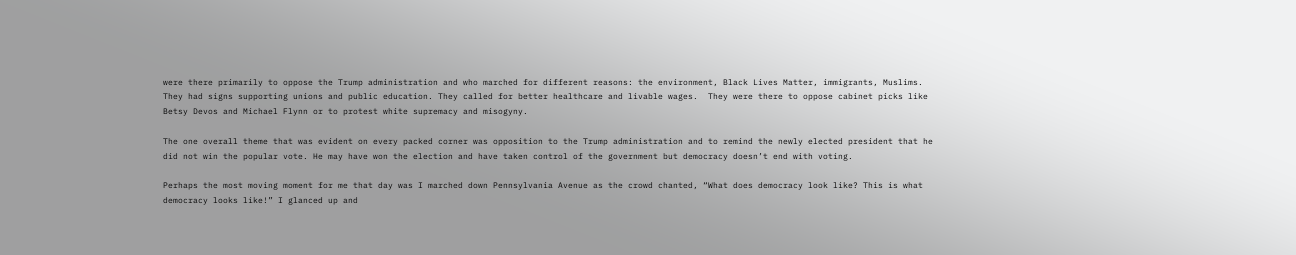were there primarily to oppose the Trump administration and who marched for different reasons: the environment, Black Lives Matter, immigrants, Muslims. They had signs supporting unions and public education. They called for better healthcare and livable wages.  They were there to oppose cabinet picks like Betsy Devos and Michael Flynn or to protest white supremacy and misogyny.

The one overall theme that was evident on every packed corner was opposition to the Trump administration and to remind the newly elected president that he did not win the popular vote. He may have won the election and have taken control of the government but democracy doesn’t end with voting.

Perhaps the most moving moment for me that day was I marched down Pennsylvania Avenue as the crowd chanted, “What does democracy look like? This is what democracy looks like!” I glanced up and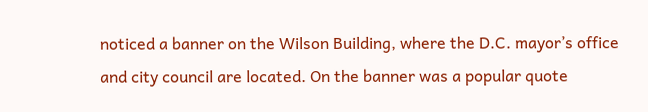noticed a banner on the Wilson Building, where the D.C. mayor’s office and city council are located. On the banner was a popular quote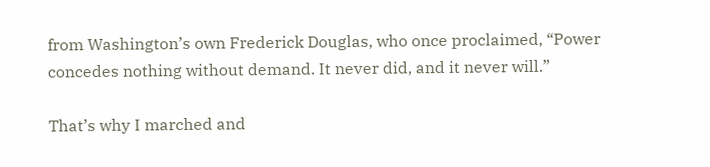from Washington’s own Frederick Douglas, who once proclaimed, “Power concedes nothing without demand. It never did, and it never will.”

That’s why I marched and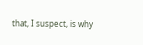that, I suspect, is why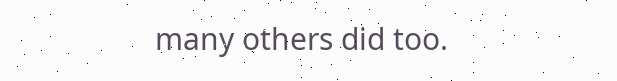many others did too.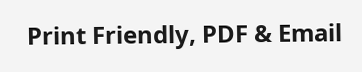Print Friendly, PDF & Email